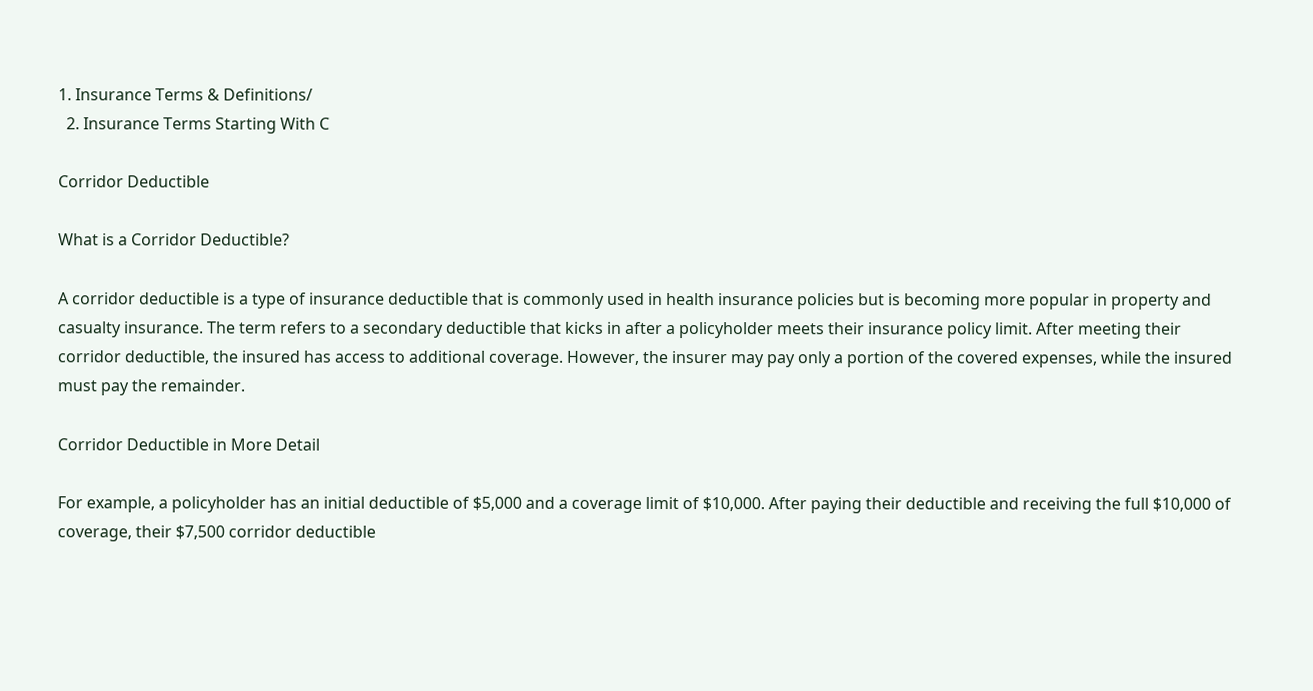1. Insurance Terms & Definitions/
  2. Insurance Terms Starting With C

Corridor Deductible

What is a Corridor Deductible?

A corridor deductible is a type of insurance deductible that is commonly used in health insurance policies but is becoming more popular in property and casualty insurance. The term refers to a secondary deductible that kicks in after a policyholder meets their insurance policy limit. After meeting their corridor deductible, the insured has access to additional coverage. However, the insurer may pay only a portion of the covered expenses, while the insured must pay the remainder.

Corridor Deductible in More Detail

For example, a policyholder has an initial deductible of $5,000 and a coverage limit of $10,000. After paying their deductible and receiving the full $10,000 of coverage, their $7,500 corridor deductible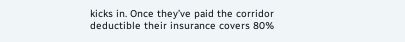kicks in. Once they’ve paid the corridor deductible their insurance covers 80%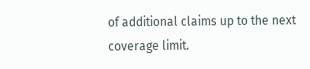of additional claims up to the next coverage limit.